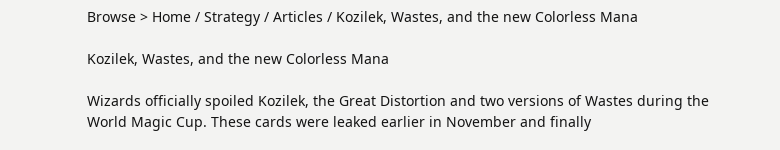Browse > Home / Strategy / Articles / Kozilek, Wastes, and the new Colorless Mana

Kozilek, Wastes, and the new Colorless Mana

Wizards officially spoiled Kozilek, the Great Distortion and two versions of Wastes during the World Magic Cup. These cards were leaked earlier in November and finally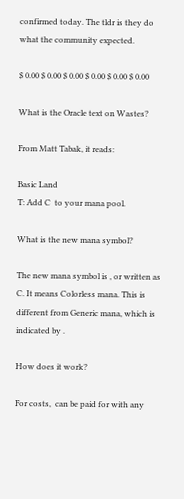confirmed today. The tldr is they do what the community expected.

$ 0.00 $ 0.00 $ 0.00 $ 0.00 $ 0.00 $ 0.00

What is the Oracle text on Wastes?

From Matt Tabak, it reads:

Basic Land
T: Add C  to your mana pool.

What is the new mana symbol?

The new mana symbol is , or written as C. It means Colorless mana. This is different from Generic mana, which is indicated by .

How does it work?

For costs,  can be paid for with any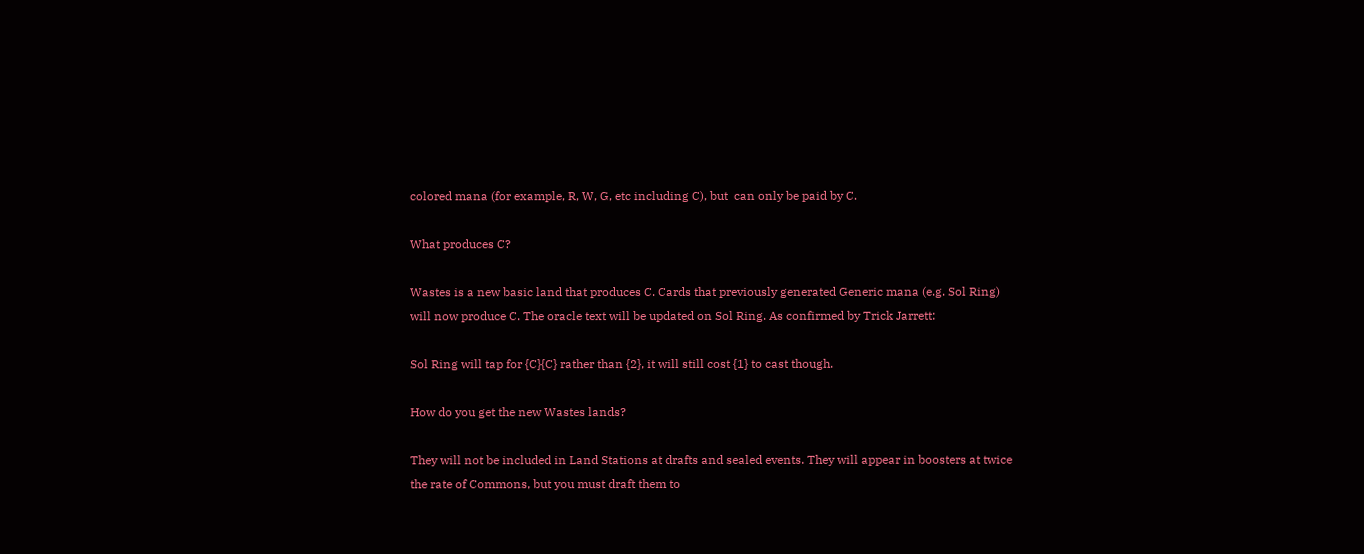colored mana (for example, R, W, G, etc including C), but  can only be paid by C.

What produces C?

Wastes is a new basic land that produces C. Cards that previously generated Generic mana (e.g. Sol Ring) will now produce C. The oracle text will be updated on Sol Ring. As confirmed by Trick Jarrett:

Sol Ring will tap for {C}{C} rather than {2}, it will still cost {1} to cast though.

How do you get the new Wastes lands?

They will not be included in Land Stations at drafts and sealed events. They will appear in boosters at twice the rate of Commons, but you must draft them to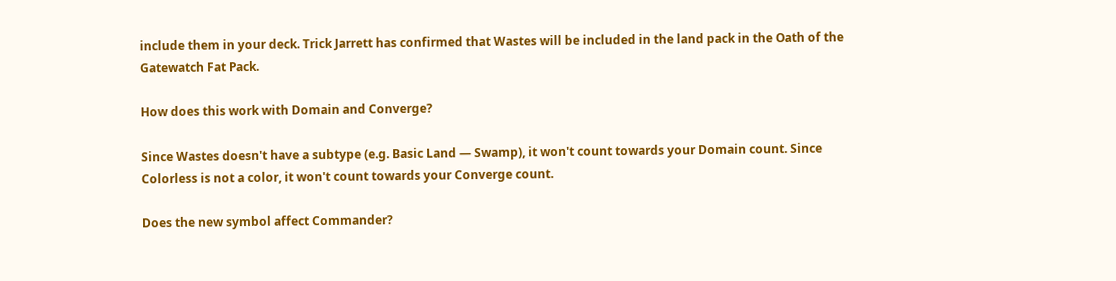include them in your deck. Trick Jarrett has confirmed that Wastes will be included in the land pack in the Oath of the Gatewatch Fat Pack.

How does this work with Domain and Converge?

Since Wastes doesn't have a subtype (e.g. Basic Land — Swamp), it won't count towards your Domain count. Since Colorless is not a color, it won't count towards your Converge count.

Does the new symbol affect Commander?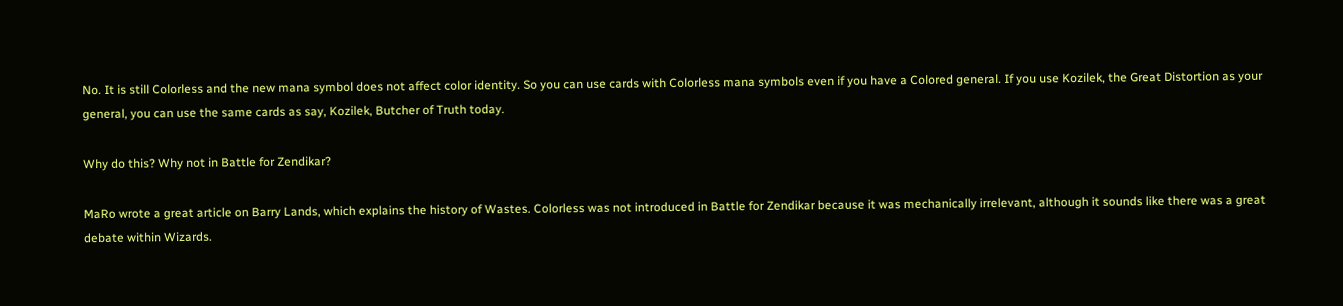No. It is still Colorless and the new mana symbol does not affect color identity. So you can use cards with Colorless mana symbols even if you have a Colored general. If you use Kozilek, the Great Distortion as your general, you can use the same cards as say, Kozilek, Butcher of Truth today.

Why do this? Why not in Battle for Zendikar?

MaRo wrote a great article on Barry Lands, which explains the history of Wastes. Colorless was not introduced in Battle for Zendikar because it was mechanically irrelevant, although it sounds like there was a great debate within Wizards.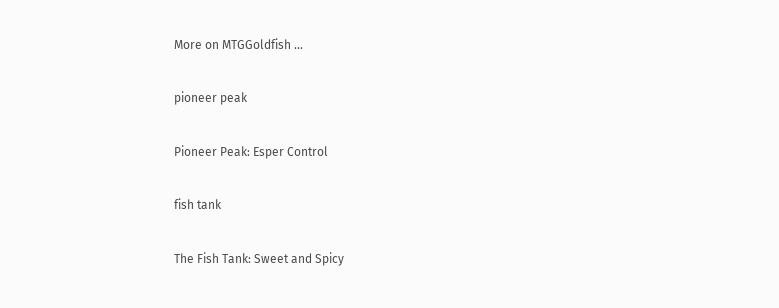More on MTGGoldfish ...

pioneer peak

Pioneer Peak: Esper Control

fish tank

The Fish Tank: Sweet and Spicy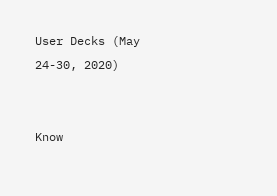User Decks (May 24-30, 2020)


Know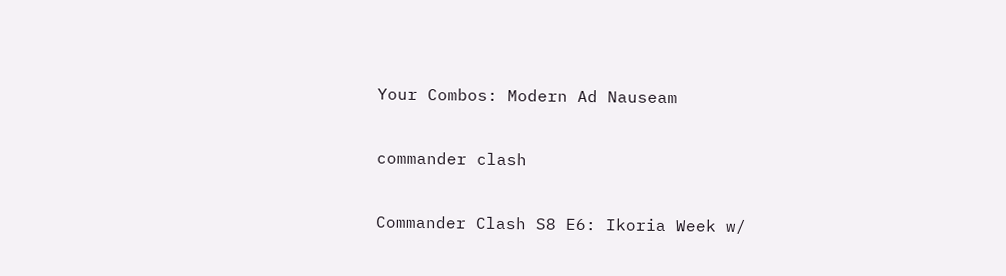Your Combos: Modern Ad Nauseam

commander clash

Commander Clash S8 E6: Ikoria Week w/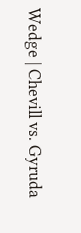Wedge | Chevill vs. Gyruda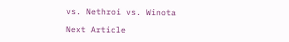vs. Nethroi vs. Winota

Next Article